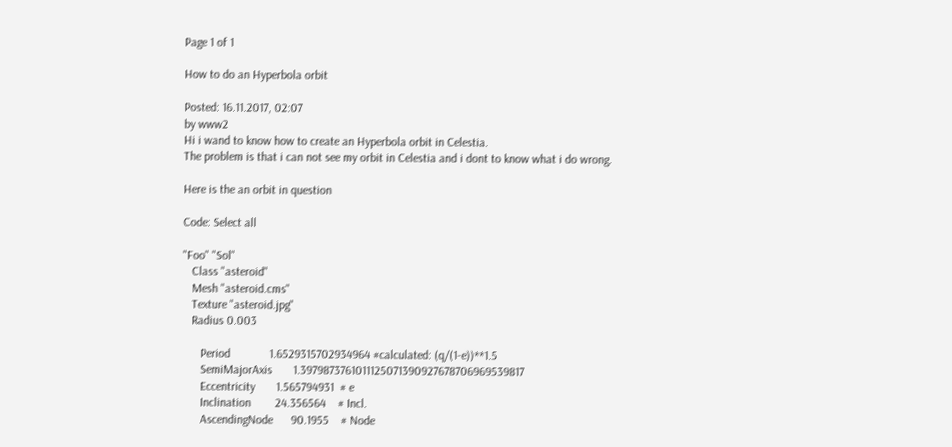Page 1 of 1

How to do an Hyperbola orbit

Posted: 16.11.2017, 02:07
by www2
Hi i wand to know how to create an Hyperbola orbit in Celestia.
The problem is that i can not see my orbit in Celestia and i dont to know what i do wrong.

Here is the an orbit in question

Code: Select all

"Foo" "Sol"
   Class "asteroid"
   Mesh "asteroid.cms"
   Texture "asteroid.jpg"
   Radius 0.003

      Period             1.6529315702934964 #calculated: (q/(1-e))**1.5
      SemiMajorAxis       1.3979873761011125071390927678706969539817
      Eccentricity       1.565794931  # e
      Inclination        24.356564    # Incl.
      AscendingNode      90.1955    # Node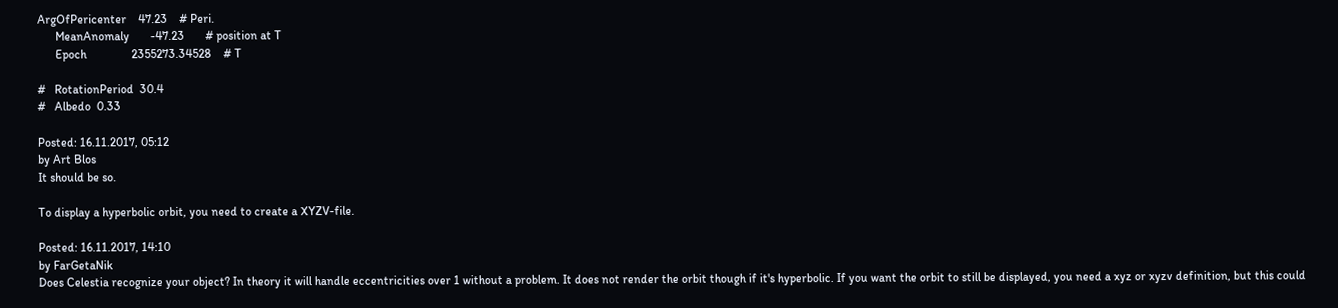ArgOfPericenter    47.23    # Peri.
      MeanAnomaly       -47.23       # position at T
      Epoch               2355273.34528    # T

#   RotationPeriod  30.4
#   Albedo  0.33

Posted: 16.11.2017, 05:12
by Art Blos
It should be so.

To display a hyperbolic orbit, you need to create a XYZV-file.

Posted: 16.11.2017, 14:10
by FarGetaNik
Does Celestia recognize your object? In theory it will handle eccentricities over 1 without a problem. It does not render the orbit though if it's hyperbolic. If you want the orbit to still be displayed, you need a xyz or xyzv definition, but this could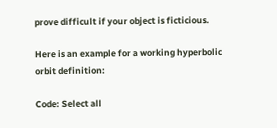prove difficult if your object is ficticious.

Here is an example for a working hyperbolic orbit definition:

Code: Select all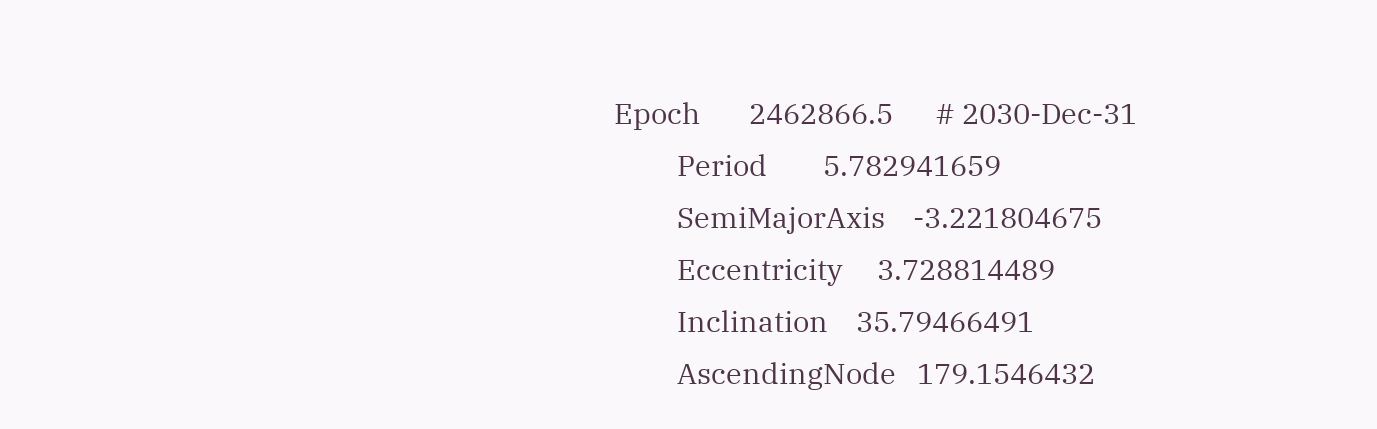Epoch       2462866.5      # 2030-Dec-31
         Period        5.782941659
         SemiMajorAxis    -3.221804675
         Eccentricity     3.728814489
         Inclination    35.79466491
         AscendingNode   179.1546432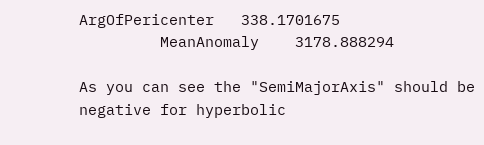ArgOfPericenter   338.1701675
         MeanAnomaly    3178.888294

As you can see the "SemiMajorAxis" should be negative for hyperbolic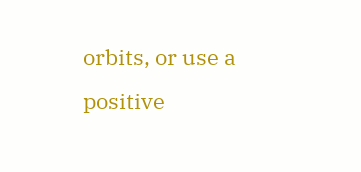orbits, or use a positive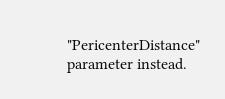"PericenterDistance" parameter instead.